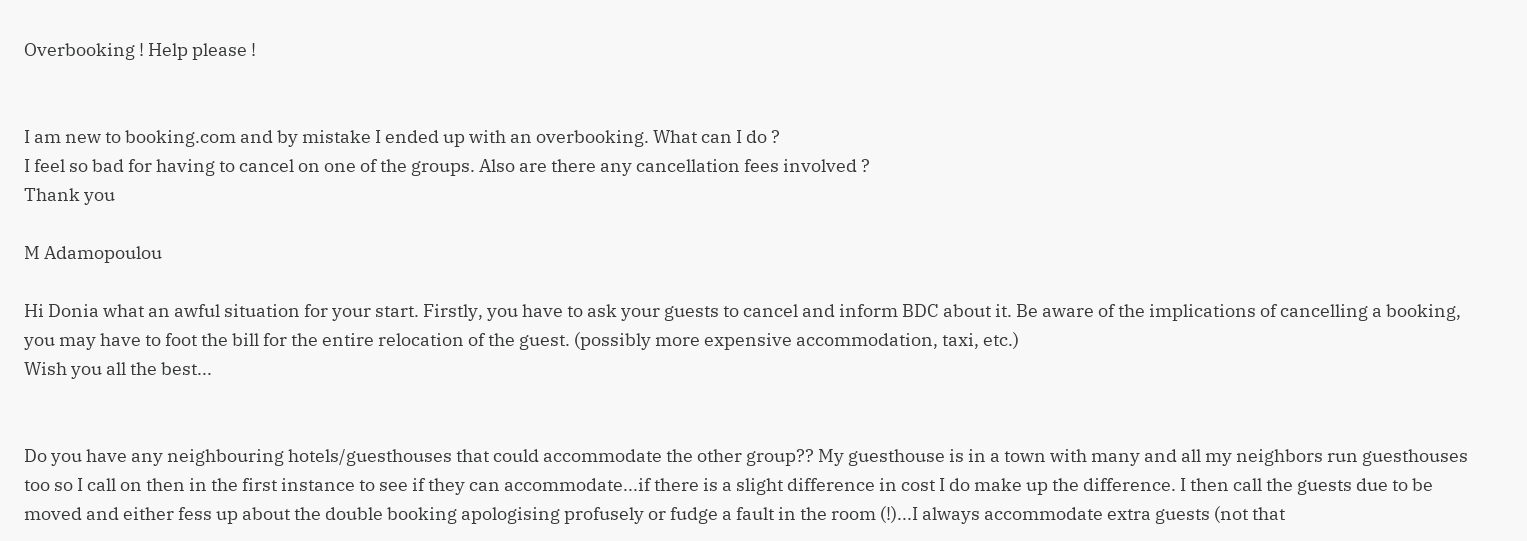Overbooking ! Help please !


I am new to booking.com and by mistake I ended up with an overbooking. What can I do ?
I feel so bad for having to cancel on one of the groups. Also are there any cancellation fees involved ?
Thank you

M Adamopoulou

Hi Donia what an awful situation for your start. Firstly, you have to ask your guests to cancel and inform BDC about it. Be aware of the implications of cancelling a booking, you may have to foot the bill for the entire relocation of the guest. (possibly more expensive accommodation, taxi, etc.)
Wish you all the best...


Do you have any neighbouring hotels/guesthouses that could accommodate the other group?? My guesthouse is in a town with many and all my neighbors run guesthouses too so I call on then in the first instance to see if they can accommodate...if there is a slight difference in cost I do make up the difference. I then call the guests due to be moved and either fess up about the double booking apologising profusely or fudge a fault in the room (!)...I always accommodate extra guests (not that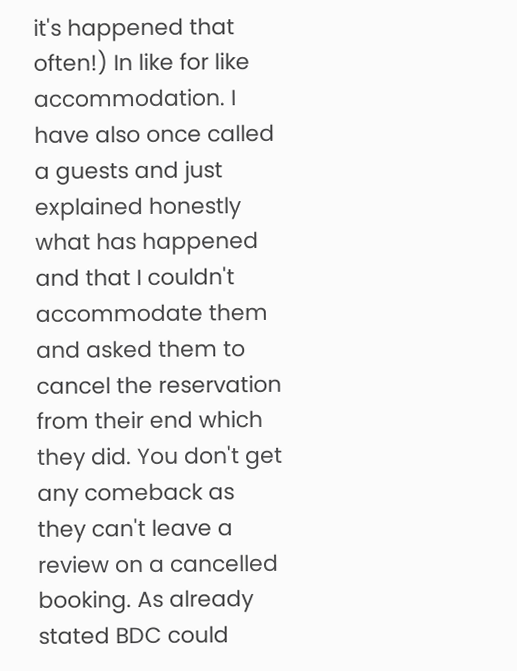it's happened that often!) In like for like accommodation. I have also once called a guests and just explained honestly what has happened and that I couldn't accommodate them and asked them to cancel the reservation from their end which they did. You don't get any comeback as they can't leave a review on a cancelled booking. As already stated BDC could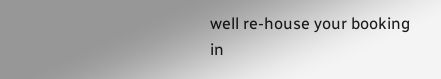well re-house your booking in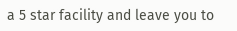a 5 star facility and leave you to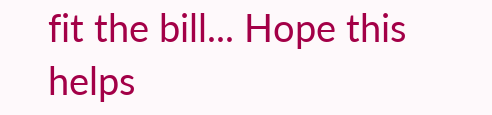fit the bill... Hope this helps